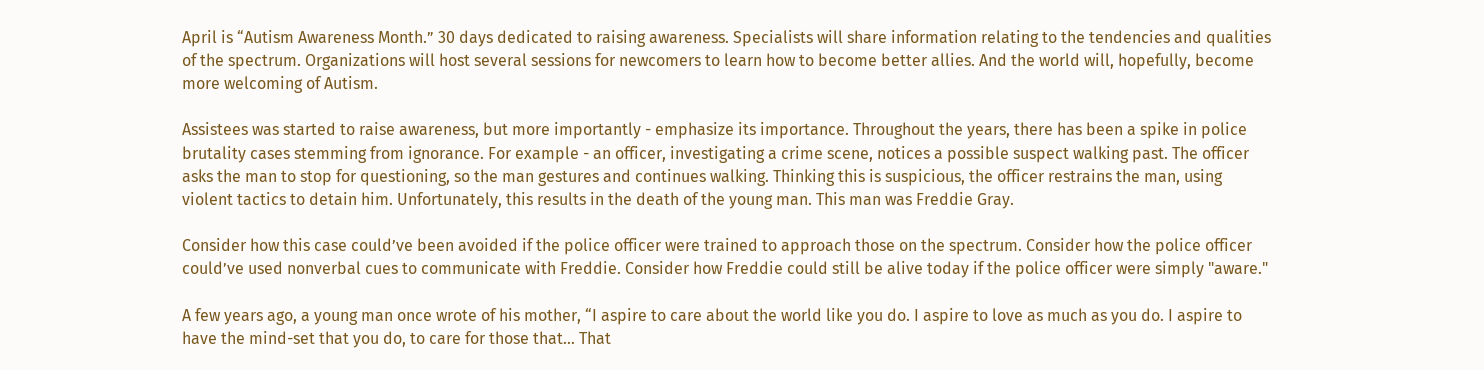April is “Autism Awareness Month.” 30 days dedicated to raising awareness. Specialists will share information relating to the tendencies and qualities of the spectrum. Organizations will host several sessions for newcomers to learn how to become better allies. And the world will, hopefully, become more welcoming of Autism.

Assistees was started to raise awareness, but more importantly - emphasize its importance. Throughout the years, there has been a spike in police brutality cases stemming from ignorance. For example - an officer, investigating a crime scene, notices a possible suspect walking past. The officer asks the man to stop for questioning, so the man gestures and continues walking. Thinking this is suspicious, the officer restrains the man, using violent tactics to detain him. Unfortunately, this results in the death of the young man. This man was Freddie Gray.

Consider how this case could’ve been avoided if the police officer were trained to approach those on the spectrum. Consider how the police officer could’ve used nonverbal cues to communicate with Freddie. Consider how Freddie could still be alive today if the police officer were simply "aware."

A few years ago, a young man once wrote of his mother, “I aspire to care about the world like you do. I aspire to love as much as you do. I aspire to have the mind-set that you do, to care for those that… That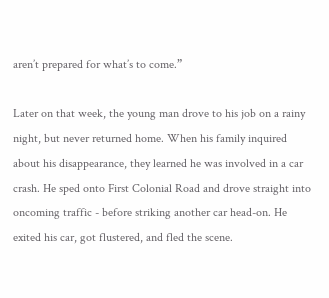aren’t prepared for what’s to come.”

Later on that week, the young man drove to his job on a rainy night, but never returned home. When his family inquired about his disappearance, they learned he was involved in a car crash. He sped onto First Colonial Road and drove straight into oncoming traffic - before striking another car head-on. He exited his car, got flustered, and fled the scene.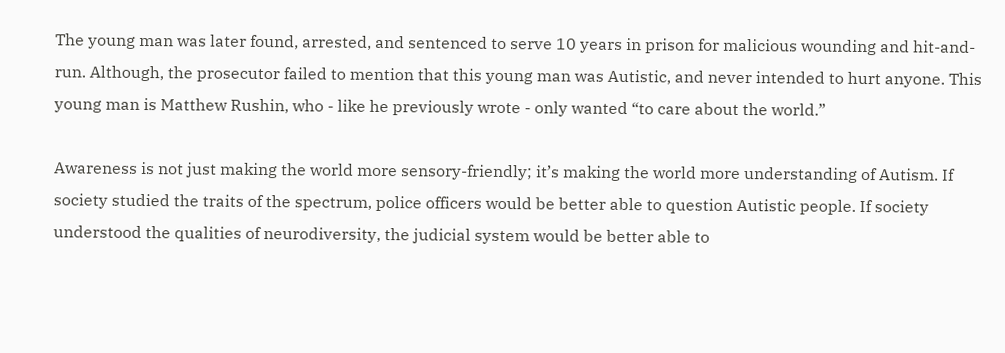The young man was later found, arrested, and sentenced to serve 10 years in prison for malicious wounding and hit-and-run. Although, the prosecutor failed to mention that this young man was Autistic, and never intended to hurt anyone. This young man is Matthew Rushin, who - like he previously wrote - only wanted “to care about the world.”

Awareness is not just making the world more sensory-friendly; it’s making the world more understanding of Autism. If society studied the traits of the spectrum, police officers would be better able to question Autistic people. If society understood the qualities of neurodiversity, the judicial system would be better able to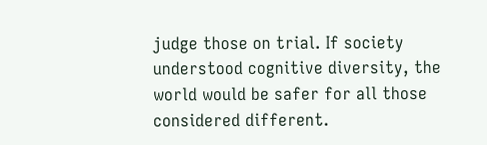judge those on trial. If society understood cognitive diversity, the world would be safer for all those considered different.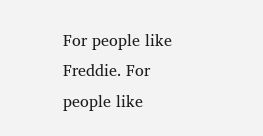For people like Freddie. For people like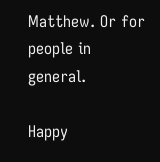Matthew. Or for people in general.

Happy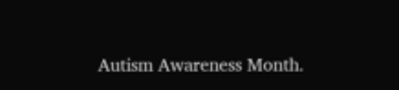Autism Awareness Month.